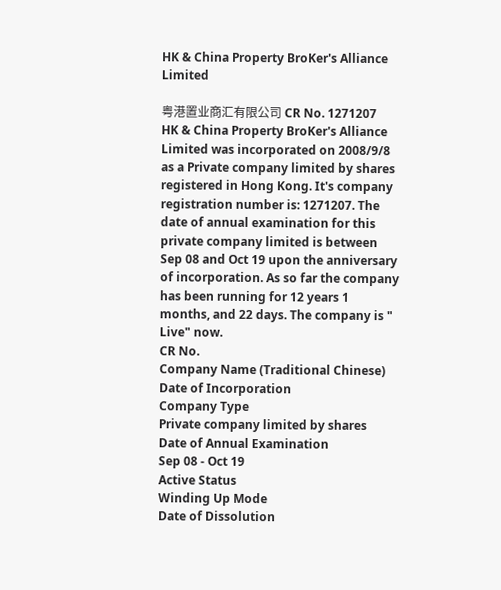HK & China Property BroKer's Alliance Limited

粤港置业商汇有限公司 CR No. 1271207
HK & China Property BroKer's Alliance Limited was incorporated on 2008/9/8 as a Private company limited by shares registered in Hong Kong. It's company registration number is: 1271207. The date of annual examination for this private company limited is between Sep 08 and Oct 19 upon the anniversary of incorporation. As so far the company has been running for 12 years 1 months, and 22 days. The company is " Live" now.
CR No.
Company Name (Traditional Chinese)
Date of Incorporation
Company Type
Private company limited by shares
Date of Annual Examination
Sep 08 - Oct 19
Active Status
Winding Up Mode
Date of Dissolution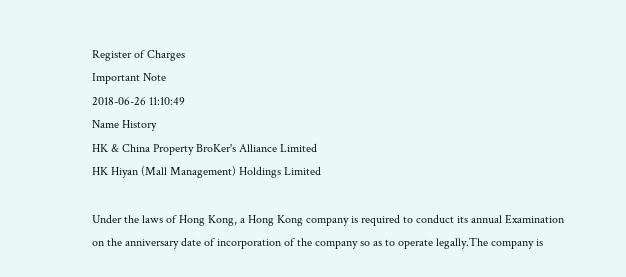Register of Charges
Important Note
2018-06-26 11:10:49
Name History
HK & China Property BroKer's Alliance Limited
HK Hiyan (Mall Management) Holdings Limited

Under the laws of Hong Kong, a Hong Kong company is required to conduct its annual Examination on the anniversary date of incorporation of the company so as to operate legally.The company is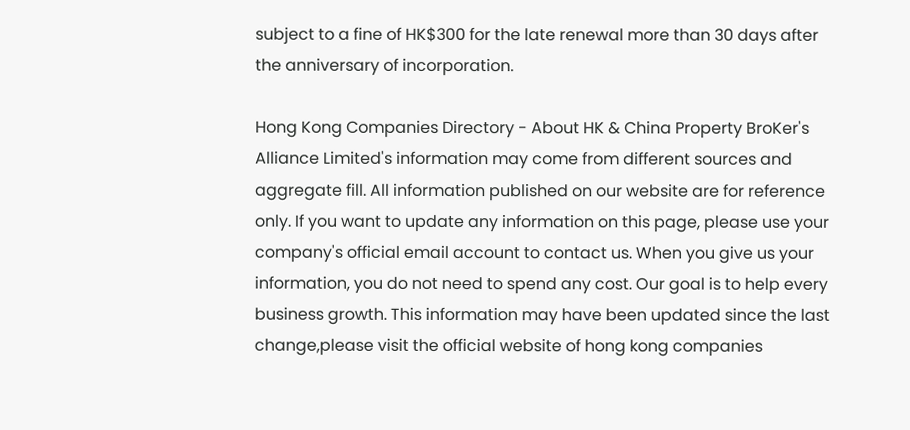subject to a fine of HK$300 for the late renewal more than 30 days after the anniversary of incorporation.

Hong Kong Companies Directory - About HK & China Property BroKer's Alliance Limited's information may come from different sources and aggregate fill. All information published on our website are for reference only. If you want to update any information on this page, please use your company's official email account to contact us. When you give us your information, you do not need to spend any cost. Our goal is to help every business growth. This information may have been updated since the last change,please visit the official website of hong kong companies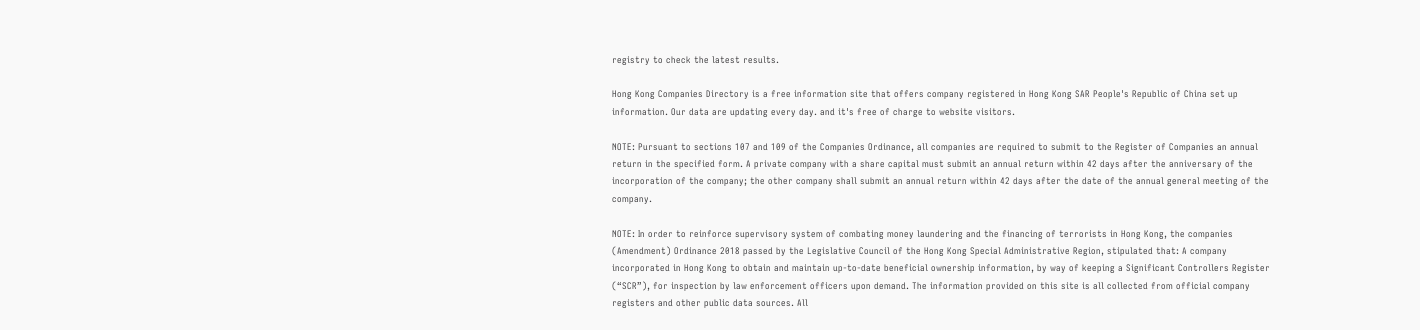registry to check the latest results.

Hong Kong Companies Directory is a free information site that offers company registered in Hong Kong SAR People's Republic of China set up information. Our data are updating every day. and it's free of charge to website visitors.

NOTE: Pursuant to sections 107 and 109 of the Companies Ordinance, all companies are required to submit to the Register of Companies an annual return in the specified form. A private company with a share capital must submit an annual return within 42 days after the anniversary of the incorporation of the company; the other company shall submit an annual return within 42 days after the date of the annual general meeting of the company.

NOTE: In order to reinforce supervisory system of combating money laundering and the financing of terrorists in Hong Kong, the companies (Amendment) Ordinance 2018 passed by the Legislative Council of the Hong Kong Special Administrative Region, stipulated that: A company incorporated in Hong Kong to obtain and maintain up-to-date beneficial ownership information, by way of keeping a Significant Controllers Register (“SCR”), for inspection by law enforcement officers upon demand. The information provided on this site is all collected from official company registers and other public data sources. All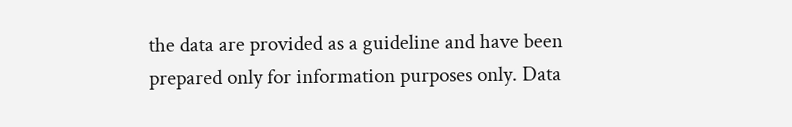the data are provided as a guideline and have been prepared only for information purposes only. Data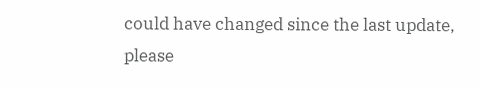could have changed since the last update, please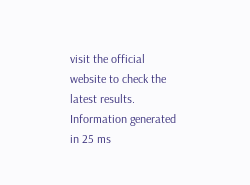visit the official website to check the latest results.
Information generated in 25 ms